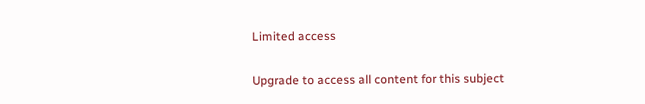Limited access

Upgrade to access all content for this subject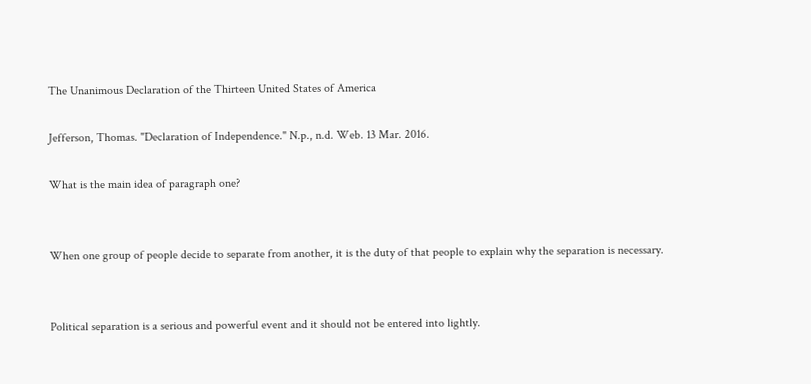The Unanimous Declaration of the Thirteen United States of America

Jefferson, Thomas. "Declaration of Independence." N.p., n.d. Web. 13 Mar. 2016.

What is the main idea of paragraph one?


When one group of people decide to separate from another, it is the duty of that people to explain why the separation is necessary.


Political separation is a serious and powerful event and it should not be entered into lightly.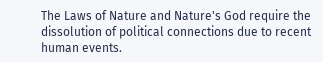The Laws of Nature and Nature's God require the dissolution of political connections due to recent human events.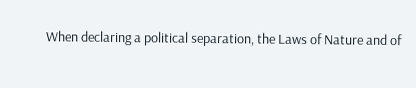When declaring a political separation, the Laws of Nature and of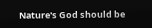Nature's God should be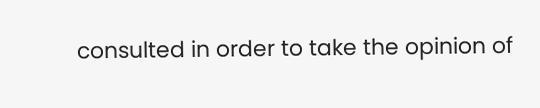consulted in order to take the opinion of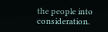the people into consideration.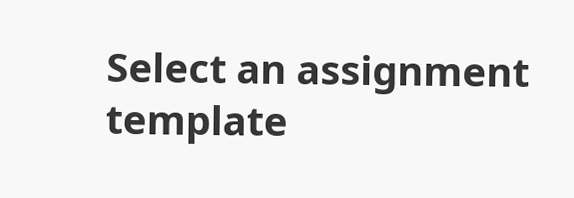Select an assignment template